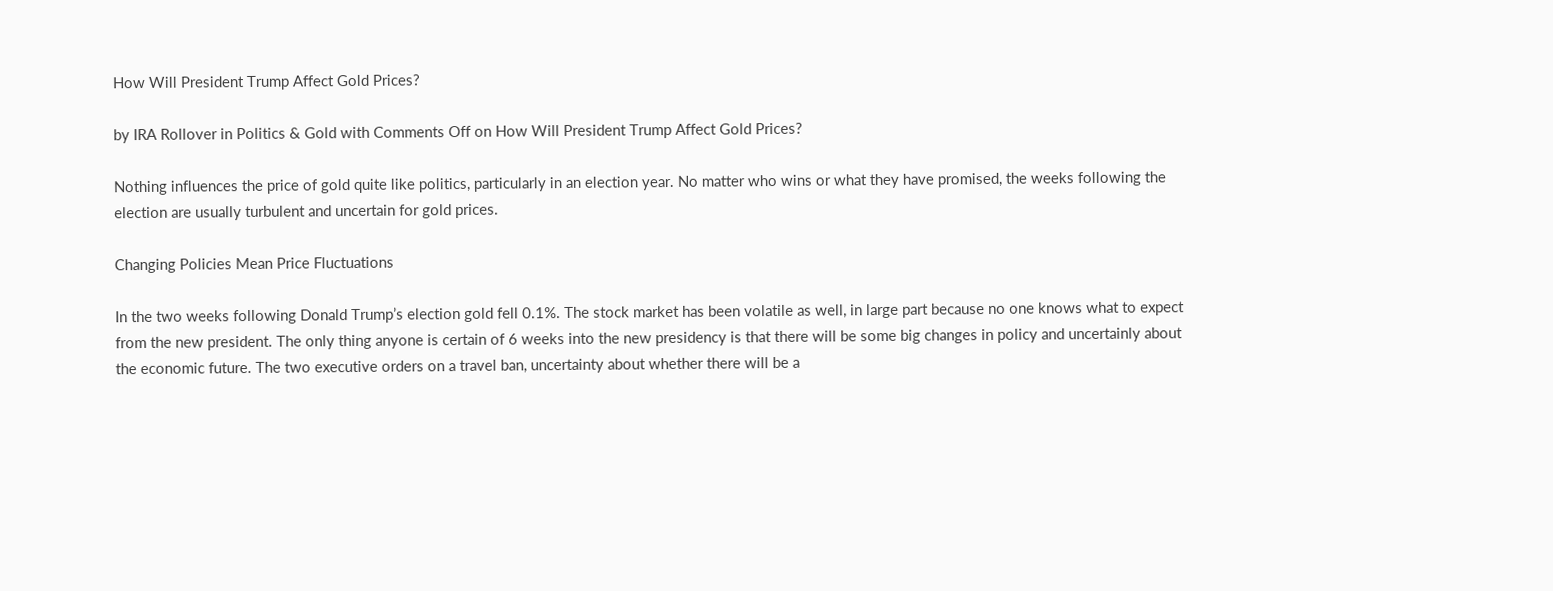How Will President Trump Affect Gold Prices?

by IRA Rollover in Politics & Gold with Comments Off on How Will President Trump Affect Gold Prices?

Nothing influences the price of gold quite like politics, particularly in an election year. No matter who wins or what they have promised, the weeks following the election are usually turbulent and uncertain for gold prices.

Changing Policies Mean Price Fluctuations

In the two weeks following Donald Trump’s election gold fell 0.1%. The stock market has been volatile as well, in large part because no one knows what to expect from the new president. The only thing anyone is certain of 6 weeks into the new presidency is that there will be some big changes in policy and uncertainly about the economic future. The two executive orders on a travel ban, uncertainty about whether there will be a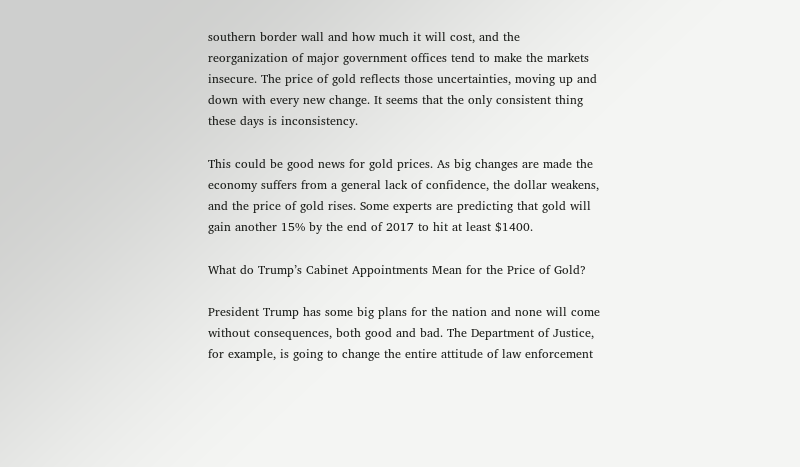southern border wall and how much it will cost, and the reorganization of major government offices tend to make the markets insecure. The price of gold reflects those uncertainties, moving up and down with every new change. It seems that the only consistent thing these days is inconsistency.

This could be good news for gold prices. As big changes are made the economy suffers from a general lack of confidence, the dollar weakens, and the price of gold rises. Some experts are predicting that gold will gain another 15% by the end of 2017 to hit at least $1400.

What do Trump’s Cabinet Appointments Mean for the Price of Gold?

President Trump has some big plans for the nation and none will come without consequences, both good and bad. The Department of Justice, for example, is going to change the entire attitude of law enforcement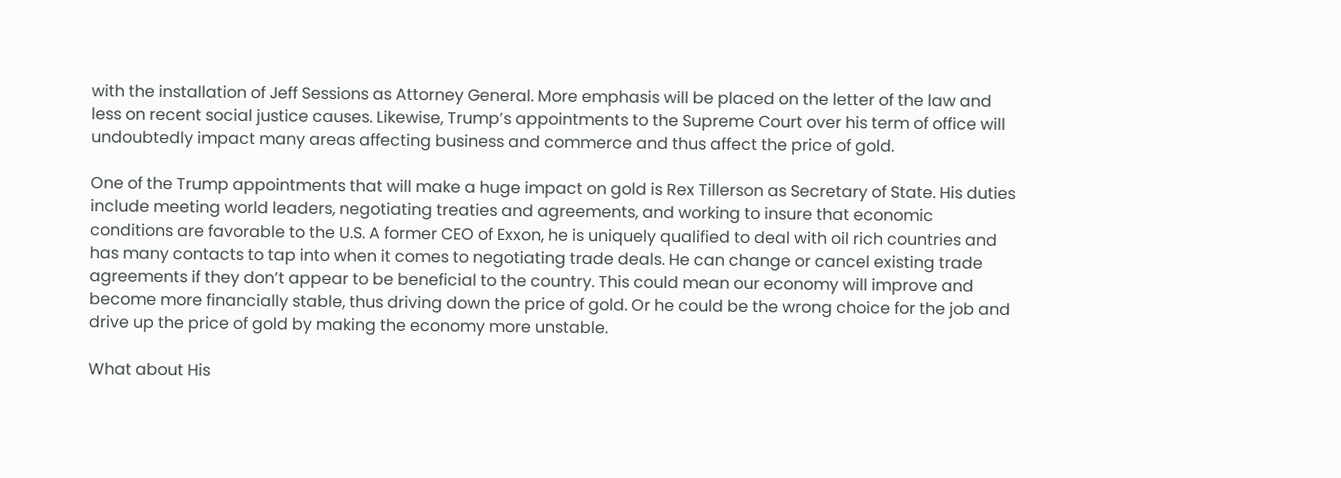with the installation of Jeff Sessions as Attorney General. More emphasis will be placed on the letter of the law and less on recent social justice causes. Likewise, Trump’s appointments to the Supreme Court over his term of office will undoubtedly impact many areas affecting business and commerce and thus affect the price of gold.

One of the Trump appointments that will make a huge impact on gold is Rex Tillerson as Secretary of State. His duties include meeting world leaders, negotiating treaties and agreements, and working to insure that economic conditions are favorable to the U.S. A former CEO of Exxon, he is uniquely qualified to deal with oil rich countries and has many contacts to tap into when it comes to negotiating trade deals. He can change or cancel existing trade agreements if they don’t appear to be beneficial to the country. This could mean our economy will improve and become more financially stable, thus driving down the price of gold. Or he could be the wrong choice for the job and drive up the price of gold by making the economy more unstable.

What about His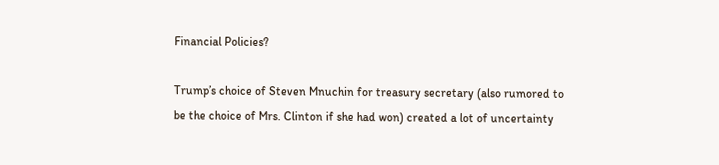Financial Policies?

Trump’s choice of Steven Mnuchin for treasury secretary (also rumored to be the choice of Mrs. Clinton if she had won) created a lot of uncertainty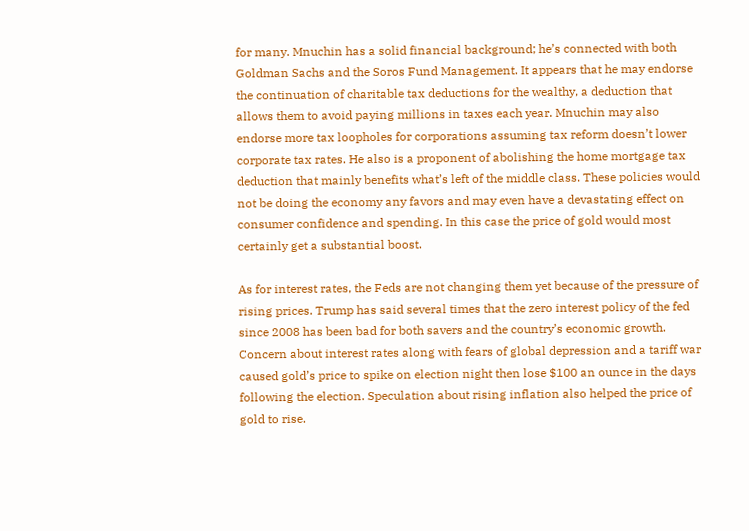for many. Mnuchin has a solid financial background; he’s connected with both Goldman Sachs and the Soros Fund Management. It appears that he may endorse the continuation of charitable tax deductions for the wealthy, a deduction that allows them to avoid paying millions in taxes each year. Mnuchin may also endorse more tax loopholes for corporations assuming tax reform doesn’t lower corporate tax rates. He also is a proponent of abolishing the home mortgage tax deduction that mainly benefits what’s left of the middle class. These policies would not be doing the economy any favors and may even have a devastating effect on consumer confidence and spending. In this case the price of gold would most certainly get a substantial boost.

As for interest rates, the Feds are not changing them yet because of the pressure of rising prices. Trump has said several times that the zero interest policy of the fed since 2008 has been bad for both savers and the country’s economic growth. Concern about interest rates along with fears of global depression and a tariff war caused gold’s price to spike on election night then lose $100 an ounce in the days following the election. Speculation about rising inflation also helped the price of gold to rise.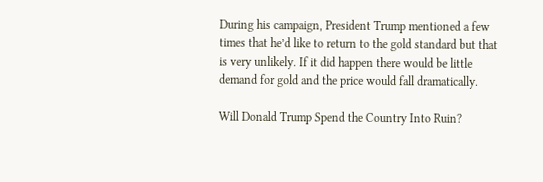During his campaign, President Trump mentioned a few times that he’d like to return to the gold standard but that is very unlikely. If it did happen there would be little demand for gold and the price would fall dramatically.

Will Donald Trump Spend the Country Into Ruin?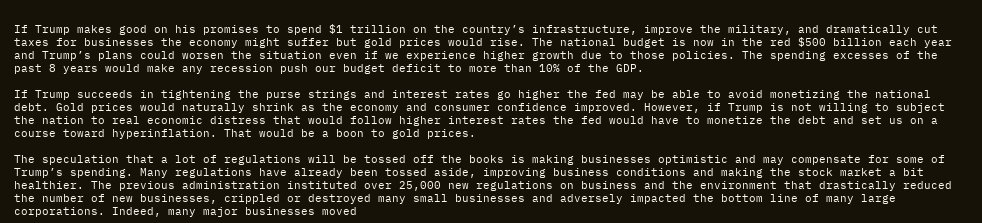If Trump makes good on his promises to spend $1 trillion on the country’s infrastructure, improve the military, and dramatically cut taxes for businesses the economy might suffer but gold prices would rise. The national budget is now in the red $500 billion each year and Trump’s plans could worsen the situation even if we experience higher growth due to those policies. The spending excesses of the past 8 years would make any recession push our budget deficit to more than 10% of the GDP.

If Trump succeeds in tightening the purse strings and interest rates go higher the fed may be able to avoid monetizing the national debt. Gold prices would naturally shrink as the economy and consumer confidence improved. However, if Trump is not willing to subject the nation to real economic distress that would follow higher interest rates the fed would have to monetize the debt and set us on a course toward hyperinflation. That would be a boon to gold prices.

The speculation that a lot of regulations will be tossed off the books is making businesses optimistic and may compensate for some of Trump’s spending. Many regulations have already been tossed aside, improving business conditions and making the stock market a bit healthier. The previous administration instituted over 25,000 new regulations on business and the environment that drastically reduced the number of new businesses, crippled or destroyed many small businesses and adversely impacted the bottom line of many large corporations. Indeed, many major businesses moved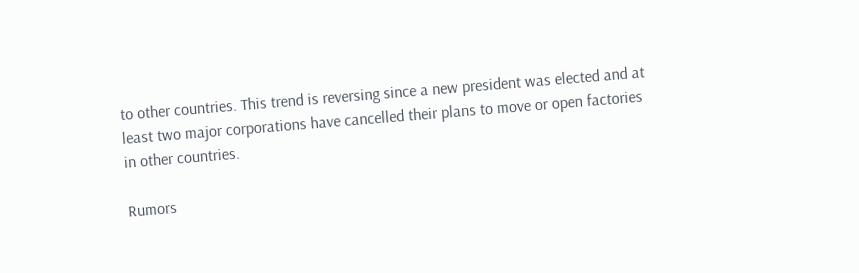to other countries. This trend is reversing since a new president was elected and at least two major corporations have cancelled their plans to move or open factories in other countries.

Rumors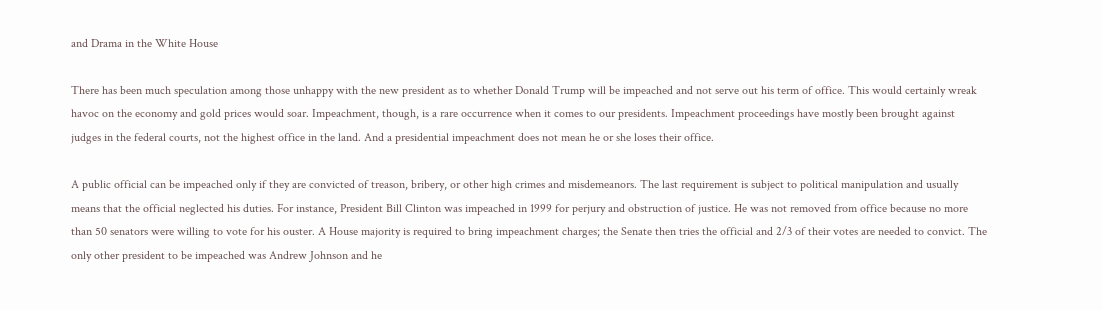and Drama in the White House

There has been much speculation among those unhappy with the new president as to whether Donald Trump will be impeached and not serve out his term of office. This would certainly wreak havoc on the economy and gold prices would soar. Impeachment, though, is a rare occurrence when it comes to our presidents. Impeachment proceedings have mostly been brought against judges in the federal courts, not the highest office in the land. And a presidential impeachment does not mean he or she loses their office.

A public official can be impeached only if they are convicted of treason, bribery, or other high crimes and misdemeanors. The last requirement is subject to political manipulation and usually means that the official neglected his duties. For instance, President Bill Clinton was impeached in 1999 for perjury and obstruction of justice. He was not removed from office because no more than 50 senators were willing to vote for his ouster. A House majority is required to bring impeachment charges; the Senate then tries the official and 2/3 of their votes are needed to convict. The only other president to be impeached was Andrew Johnson and he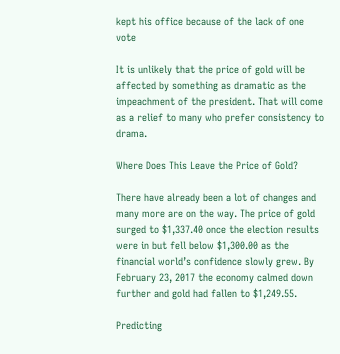kept his office because of the lack of one vote

It is unlikely that the price of gold will be affected by something as dramatic as the impeachment of the president. That will come as a relief to many who prefer consistency to drama.

Where Does This Leave the Price of Gold?

There have already been a lot of changes and many more are on the way. The price of gold surged to $1,337.40 once the election results were in but fell below $1,300.00 as the financial world’s confidence slowly grew. By February 23, 2017 the economy calmed down further and gold had fallen to $1,249.55.

Predicting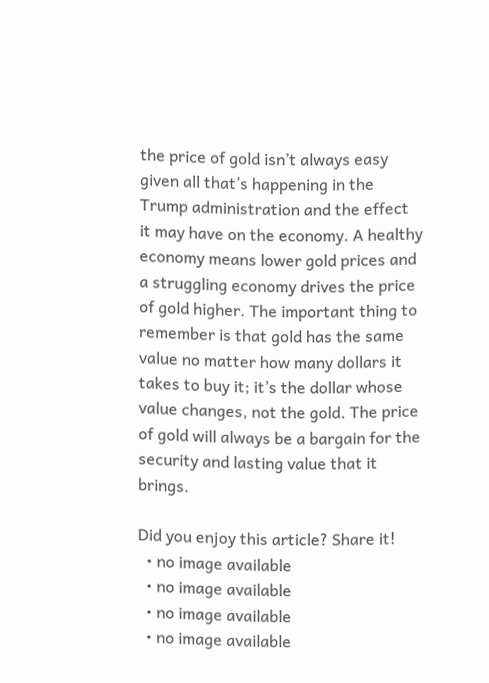the price of gold isn’t always easy given all that’s happening in the Trump administration and the effect it may have on the economy. A healthy economy means lower gold prices and a struggling economy drives the price of gold higher. The important thing to remember is that gold has the same value no matter how many dollars it takes to buy it; it’s the dollar whose value changes, not the gold. The price of gold will always be a bargain for the security and lasting value that it brings.

Did you enjoy this article? Share it!
  • no image available
  • no image available
  • no image available
  • no image available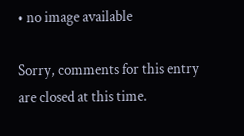• no image available

Sorry, comments for this entry are closed at this time.